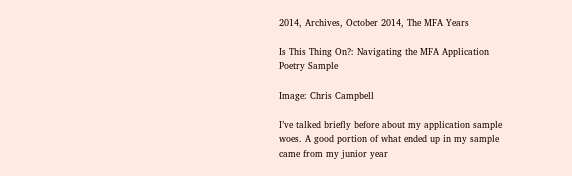2014, Archives, October 2014, The MFA Years

Is This Thing On?: Navigating the MFA Application Poetry Sample

Image: Chris Campbell

I’ve talked briefly before about my application sample woes. A good portion of what ended up in my sample came from my junior year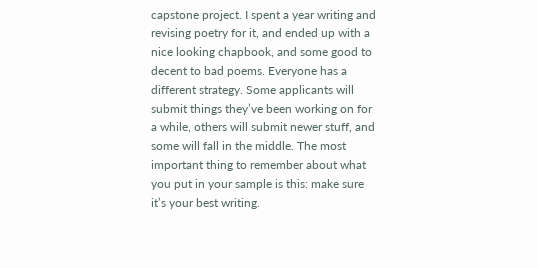capstone project. I spent a year writing and revising poetry for it, and ended up with a nice looking chapbook, and some good to decent to bad poems. Everyone has a different strategy. Some applicants will submit things they’ve been working on for a while, others will submit newer stuff, and some will fall in the middle. The most important thing to remember about what you put in your sample is this: make sure it’s your best writing.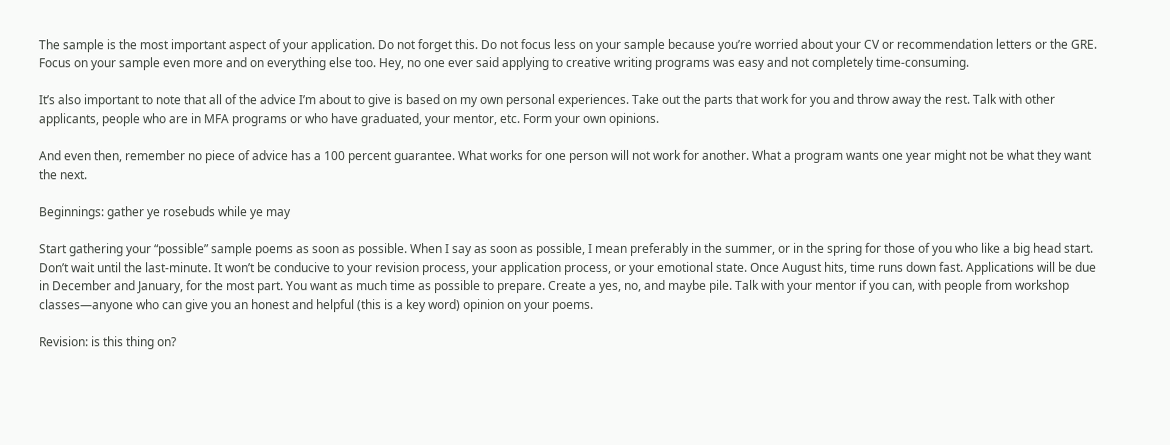The sample is the most important aspect of your application. Do not forget this. Do not focus less on your sample because you’re worried about your CV or recommendation letters or the GRE. Focus on your sample even more and on everything else too. Hey, no one ever said applying to creative writing programs was easy and not completely time-consuming.

It’s also important to note that all of the advice I’m about to give is based on my own personal experiences. Take out the parts that work for you and throw away the rest. Talk with other applicants, people who are in MFA programs or who have graduated, your mentor, etc. Form your own opinions.

And even then, remember no piece of advice has a 100 percent guarantee. What works for one person will not work for another. What a program wants one year might not be what they want the next.

Beginnings: gather ye rosebuds while ye may

Start gathering your “possible” sample poems as soon as possible. When I say as soon as possible, I mean preferably in the summer, or in the spring for those of you who like a big head start. Don’t wait until the last-minute. It won’t be conducive to your revision process, your application process, or your emotional state. Once August hits, time runs down fast. Applications will be due in December and January, for the most part. You want as much time as possible to prepare. Create a yes, no, and maybe pile. Talk with your mentor if you can, with people from workshop classes—anyone who can give you an honest and helpful (this is a key word) opinion on your poems.

Revision: is this thing on?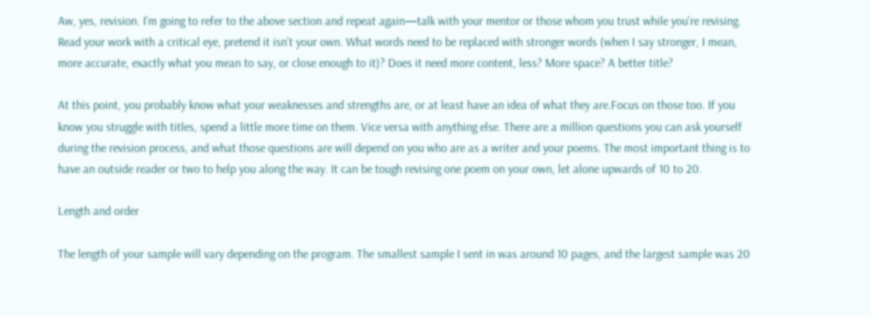Aw, yes, revision. I’m going to refer to the above section and repeat again—talk with your mentor or those whom you trust while you’re revising. Read your work with a critical eye, pretend it isn’t your own. What words need to be replaced with stronger words (when I say stronger, I mean, more accurate, exactly what you mean to say, or close enough to it)? Does it need more content, less? More space? A better title?

At this point, you probably know what your weaknesses and strengths are, or at least have an idea of what they are.Focus on those too. If you know you struggle with titles, spend a little more time on them. Vice versa with anything else. There are a million questions you can ask yourself during the revision process, and what those questions are will depend on you who are as a writer and your poems. The most important thing is to have an outside reader or two to help you along the way. It can be tough revising one poem on your own, let alone upwards of 10 to 20.

Length and order

The length of your sample will vary depending on the program. The smallest sample I sent in was around 10 pages, and the largest sample was 20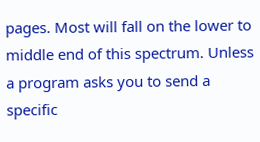pages. Most will fall on the lower to middle end of this spectrum. Unless a program asks you to send a specific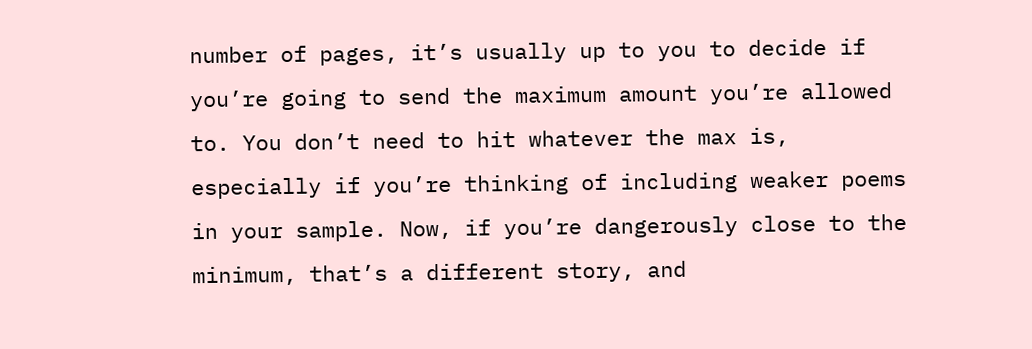number of pages, it’s usually up to you to decide if you’re going to send the maximum amount you’re allowed to. You don’t need to hit whatever the max is, especially if you’re thinking of including weaker poems in your sample. Now, if you’re dangerously close to the minimum, that’s a different story, and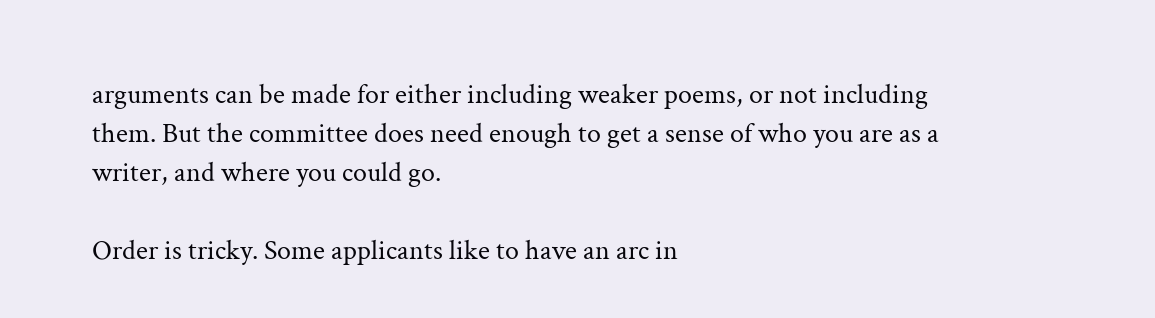arguments can be made for either including weaker poems, or not including them. But the committee does need enough to get a sense of who you are as a writer, and where you could go.

Order is tricky. Some applicants like to have an arc in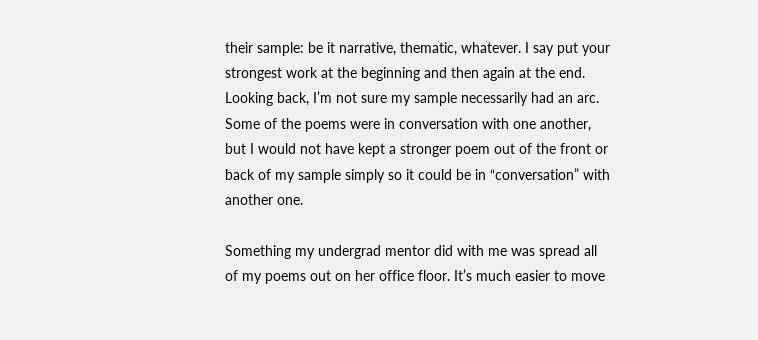their sample: be it narrative, thematic, whatever. I say put your strongest work at the beginning and then again at the end. Looking back, I’m not sure my sample necessarily had an arc. Some of the poems were in conversation with one another, but I would not have kept a stronger poem out of the front or back of my sample simply so it could be in “conversation” with another one.

Something my undergrad mentor did with me was spread all of my poems out on her office floor. It’s much easier to move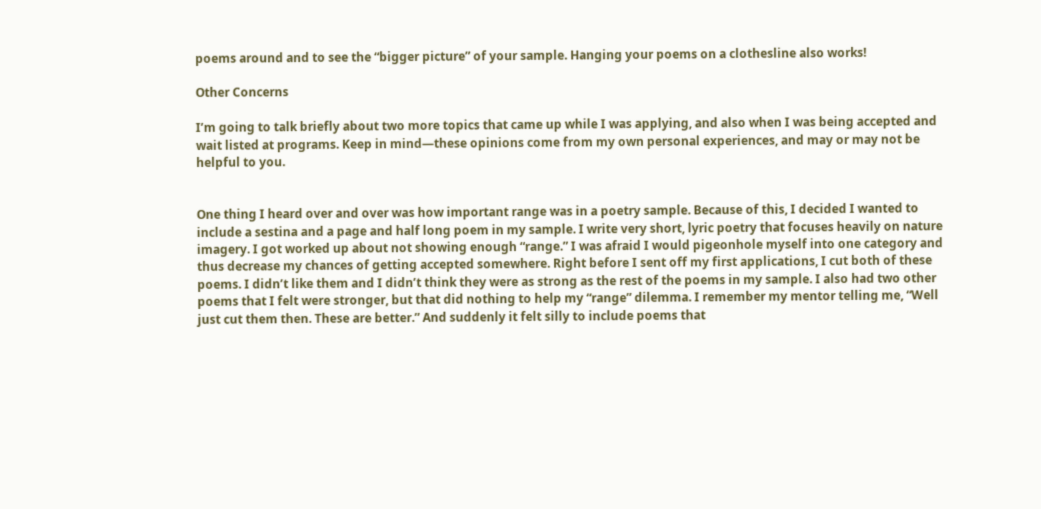poems around and to see the “bigger picture” of your sample. Hanging your poems on a clothesline also works!

Other Concerns

I’m going to talk briefly about two more topics that came up while I was applying, and also when I was being accepted and wait listed at programs. Keep in mind—these opinions come from my own personal experiences, and may or may not be helpful to you.


One thing I heard over and over was how important range was in a poetry sample. Because of this, I decided I wanted to include a sestina and a page and half long poem in my sample. I write very short, lyric poetry that focuses heavily on nature imagery. I got worked up about not showing enough “range.” I was afraid I would pigeonhole myself into one category and thus decrease my chances of getting accepted somewhere. Right before I sent off my first applications, I cut both of these poems. I didn’t like them and I didn’t think they were as strong as the rest of the poems in my sample. I also had two other poems that I felt were stronger, but that did nothing to help my “range” dilemma. I remember my mentor telling me, “Well just cut them then. These are better.” And suddenly it felt silly to include poems that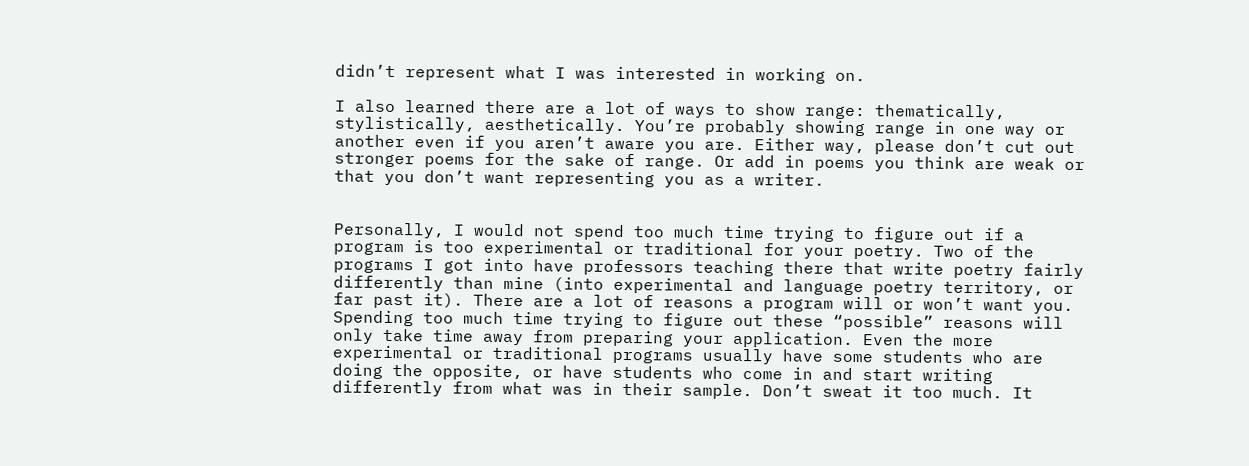didn’t represent what I was interested in working on.

I also learned there are a lot of ways to show range: thematically, stylistically, aesthetically. You’re probably showing range in one way or another even if you aren’t aware you are. Either way, please don’t cut out stronger poems for the sake of range. Or add in poems you think are weak or that you don’t want representing you as a writer.


Personally, I would not spend too much time trying to figure out if a program is too experimental or traditional for your poetry. Two of the programs I got into have professors teaching there that write poetry fairly differently than mine (into experimental and language poetry territory, or far past it). There are a lot of reasons a program will or won’t want you. Spending too much time trying to figure out these “possible” reasons will only take time away from preparing your application. Even the more experimental or traditional programs usually have some students who are doing the opposite, or have students who come in and start writing differently from what was in their sample. Don’t sweat it too much. It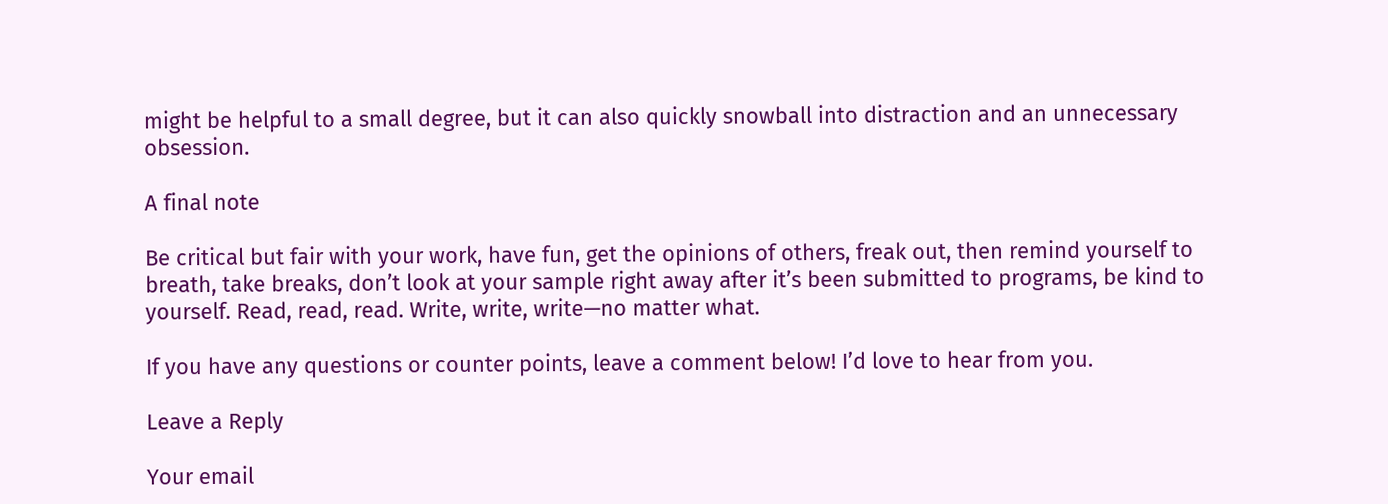might be helpful to a small degree, but it can also quickly snowball into distraction and an unnecessary obsession.

A final note

Be critical but fair with your work, have fun, get the opinions of others, freak out, then remind yourself to breath, take breaks, don’t look at your sample right away after it’s been submitted to programs, be kind to yourself. Read, read, read. Write, write, write—no matter what.

If you have any questions or counter points, leave a comment below! I’d love to hear from you.

Leave a Reply

Your email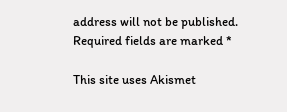address will not be published. Required fields are marked *

This site uses Akismet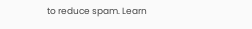to reduce spam. Learn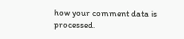how your comment data is processed.